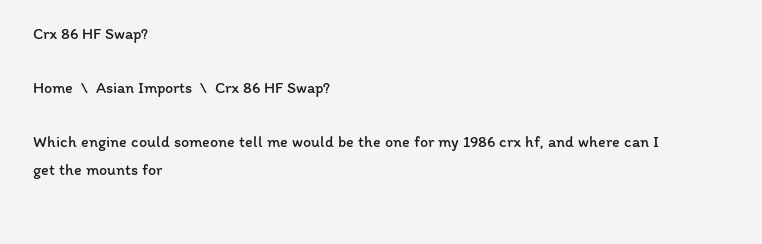Crx 86 HF Swap?

Home  \  Asian Imports  \  Crx 86 HF Swap?

Which engine could someone tell me would be the one for my 1986 crx hf, and where can I get the mounts for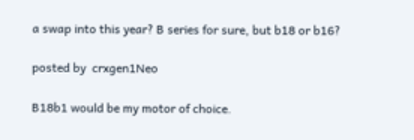a swap into this year? B series for sure, but b18 or b16?

posted by  crxgen1Neo

B18b1 would be my motor of choice.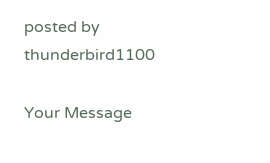posted by  thunderbird1100

Your Message